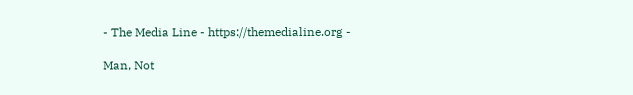- The Media Line - https://themedialine.org -

Man, Not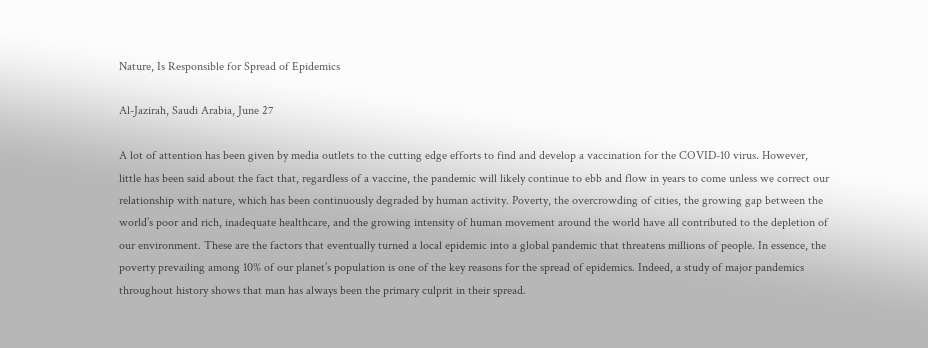Nature, Is Responsible for Spread of Epidemics

Al-Jazirah, Saudi Arabia, June 27

A lot of attention has been given by media outlets to the cutting edge efforts to find and develop a vaccination for the COVID-10 virus. However, little has been said about the fact that, regardless of a vaccine, the pandemic will likely continue to ebb and flow in years to come unless we correct our relationship with nature, which has been continuously degraded by human activity. Poverty, the overcrowding of cities, the growing gap between the world’s poor and rich, inadequate healthcare, and the growing intensity of human movement around the world have all contributed to the depletion of our environment. These are the factors that eventually turned a local epidemic into a global pandemic that threatens millions of people. In essence, the poverty prevailing among 10% of our planet’s population is one of the key reasons for the spread of epidemics. Indeed, a study of major pandemics throughout history shows that man has always been the primary culprit in their spread.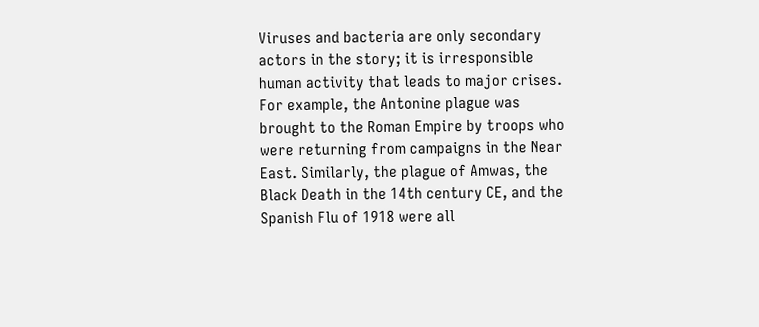Viruses and bacteria are only secondary actors in the story; it is irresponsible human activity that leads to major crises. For example, the Antonine plague was brought to the Roman Empire by troops who were returning from campaigns in the Near East. Similarly, the plague of Amwas, the Black Death in the 14th century CE, and the Spanish Flu of 1918 were all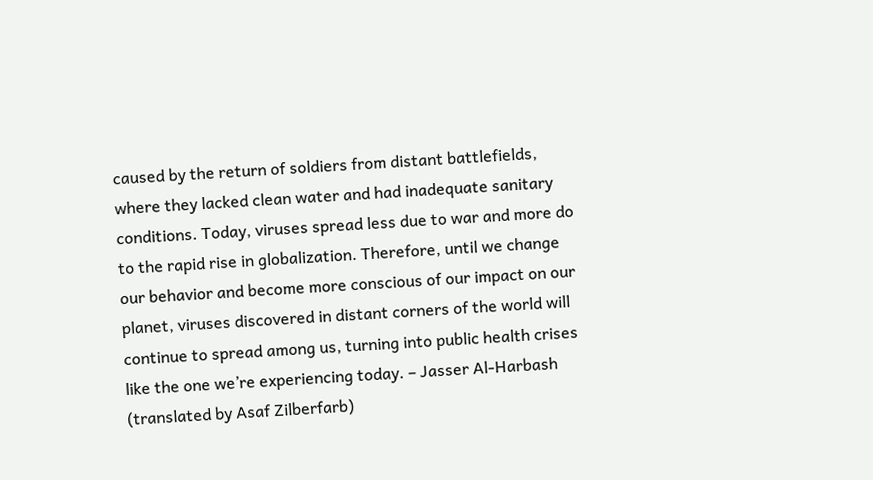caused by the return of soldiers from distant battlefields, where they lacked clean water and had inadequate sanitary conditions. Today, viruses spread less due to war and more do to the rapid rise in globalization. Therefore, until we change our behavior and become more conscious of our impact on our planet, viruses discovered in distant corners of the world will continue to spread among us, turning into public health crises like the one we’re experiencing today. – Jasser Al-Harbash (translated by Asaf Zilberfarb)